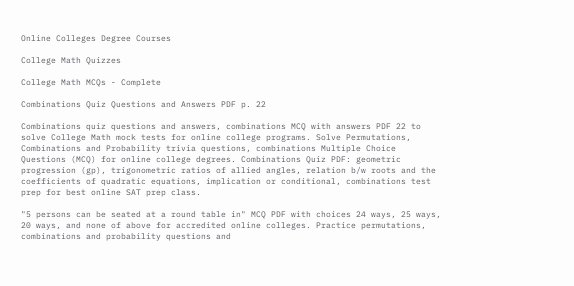Online Colleges Degree Courses

College Math Quizzes

College Math MCQs - Complete

Combinations Quiz Questions and Answers PDF p. 22

Combinations quiz questions and answers, combinations MCQ with answers PDF 22 to solve College Math mock tests for online college programs. Solve Permutations, Combinations and Probability trivia questions, combinations Multiple Choice Questions (MCQ) for online college degrees. Combinations Quiz PDF: geometric progression (gp), trigonometric ratios of allied angles, relation b/w roots and the coefficients of quadratic equations, implication or conditional, combinations test prep for best online SAT prep class.

"5 persons can be seated at a round table in" MCQ PDF with choices 24 ways, 25 ways, 20 ways, and none of above for accredited online colleges. Practice permutations, combinations and probability questions and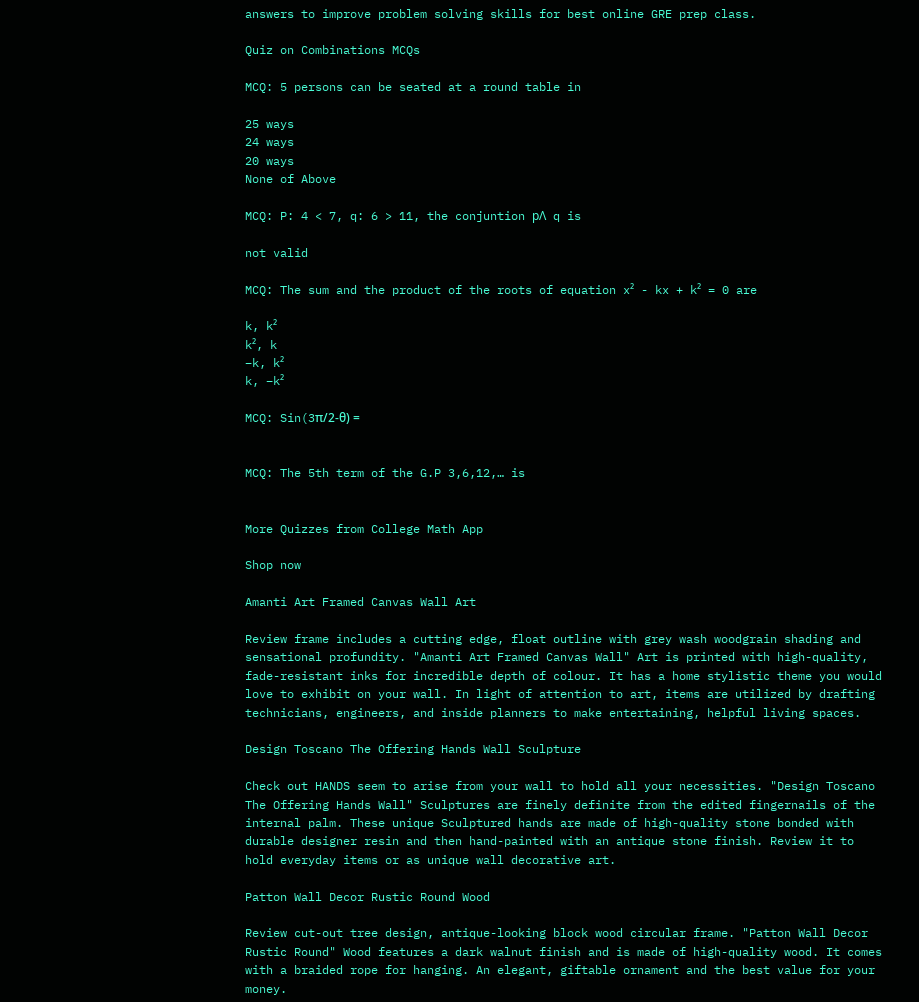answers to improve problem solving skills for best online GRE prep class.

Quiz on Combinations MCQs

MCQ: 5 persons can be seated at a round table in

25 ways
24 ways
20 ways
None of Above

MCQ: P: 4 < 7, q: 6 > 11, the conjuntion pɅ q is

not valid

MCQ: The sum and the product of the roots of equation x² - kx + k² = 0 are

k, k²
k², k
−k, k²
k, −k²

MCQ: Sin(3π/2-θ) =


MCQ: The 5th term of the G.P 3,6,12,… is


More Quizzes from College Math App

Shop now

Amanti Art Framed Canvas Wall Art

Review frame includes a cutting edge, float outline with grey wash woodgrain shading and sensational profundity. "Amanti Art Framed Canvas Wall" Art is printed with high-quality, fade-resistant inks for incredible depth of colour. It has a home stylistic theme you would love to exhibit on your wall. In light of attention to art, items are utilized by drafting technicians, engineers, and inside planners to make entertaining, helpful living spaces.

Design Toscano The Offering Hands Wall Sculpture

Check out HANDS seem to arise from your wall to hold all your necessities. "Design Toscano The Offering Hands Wall" Sculptures are finely definite from the edited fingernails of the internal palm. These unique Sculptured hands are made of high-quality stone bonded with durable designer resin and then hand-painted with an antique stone finish. Review it to hold everyday items or as unique wall decorative art.

Patton Wall Decor Rustic Round Wood

Review cut-out tree design, antique-looking block wood circular frame. "Patton Wall Decor Rustic Round" Wood features a dark walnut finish and is made of high-quality wood. It comes with a braided rope for hanging. An elegant, giftable ornament and the best value for your money.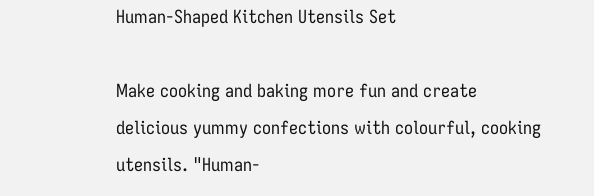Human-Shaped Kitchen Utensils Set

Make cooking and baking more fun and create delicious yummy confections with colourful, cooking utensils. "Human-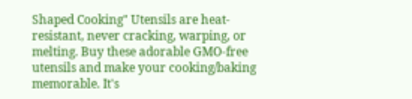Shaped Cooking" Utensils are heat-resistant, never cracking, warping, or melting. Buy these adorable GMO-free utensils and make your cooking/baking memorable. It's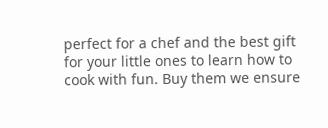perfect for a chef and the best gift for your little ones to learn how to cook with fun. Buy them we ensure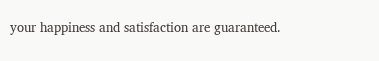your happiness and satisfaction are guaranteed.